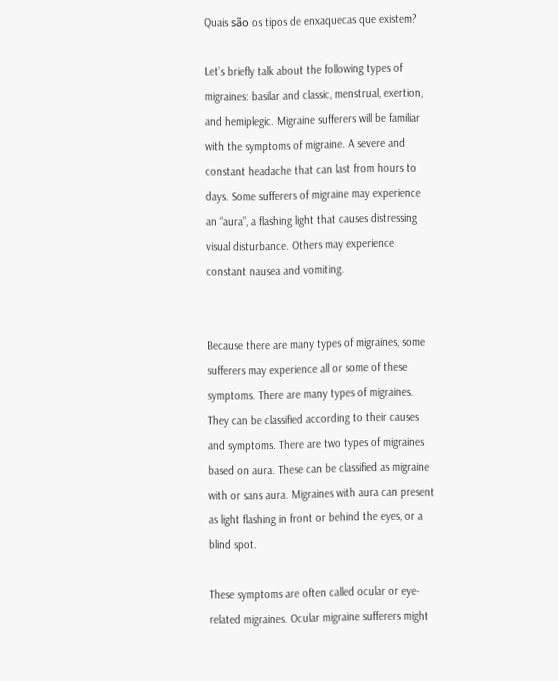Quais são os tipos de enxaquecas que existem?

Let’s briefly talk about the following types of migraines: basilar and classic, menstrual, exertion, and hemiplegic. Migraine sufferers will be familiar with the symptoms of migraine. A severe and constant headache that can last from hours to days. Some sufferers of migraine may experience an “aura”, a flashing light that causes distressing visual disturbance. Others may experience constant nausea and vomiting.


Because there are many types of migraines, some sufferers may experience all or some of these symptoms. There are many types of migraines. They can be classified according to their causes and symptoms. There are two types of migraines based on aura. These can be classified as migraine with or sans aura. Migraines with aura can present as light flashing in front or behind the eyes, or a blind spot.

These symptoms are often called ocular or eye-related migraines. Ocular migraine sufferers might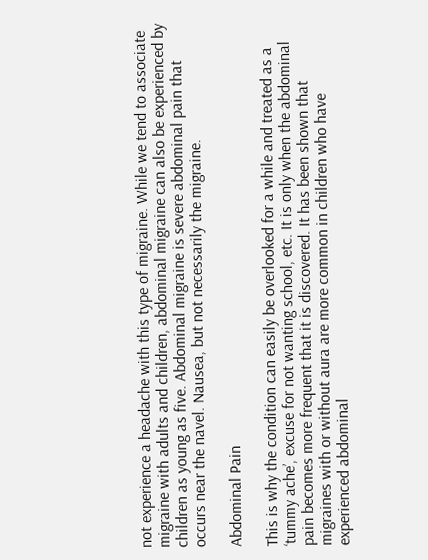not experience a headache with this type of migraine. While we tend to associate migraine with adults and children, abdominal migraine can also be experienced by children as young as five. Abdominal migraine is severe abdominal pain that occurs near the navel. Nausea, but not necessarily the migraine.

Abdominal Pain

This is why the condition can easily be overlooked for a while and treated as a ‘tummy ache’, excuse for not wanting school, etc. It is only when the abdominal pain becomes more frequent that it is discovered. It has been shown that migraines with or without aura are more common in children who have experienced abdominal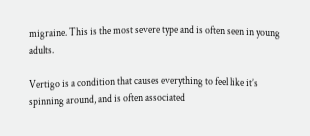migraine. This is the most severe type and is often seen in young adults.

Vertigo is a condition that causes everything to feel like it’s spinning around, and is often associated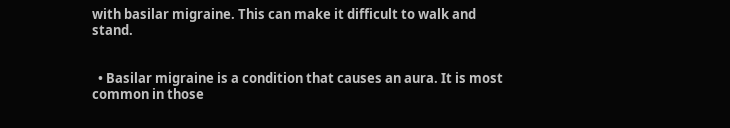with basilar migraine. This can make it difficult to walk and stand.


  • Basilar migraine is a condition that causes an aura. It is most common in those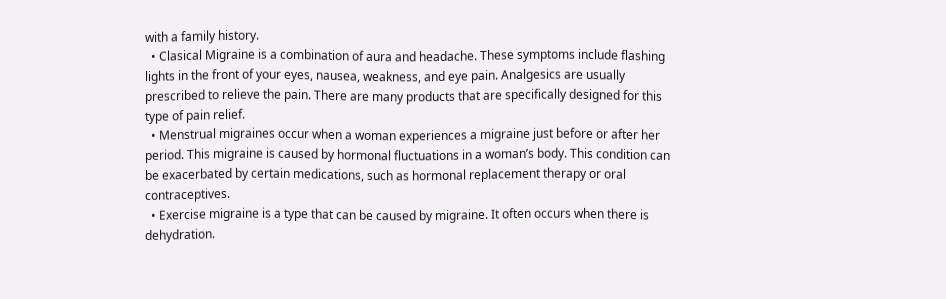with a family history.
  • Clasical Migraine is a combination of aura and headache. These symptoms include flashing lights in the front of your eyes, nausea, weakness, and eye pain. Analgesics are usually prescribed to relieve the pain. There are many products that are specifically designed for this type of pain relief.
  • Menstrual migraines occur when a woman experiences a migraine just before or after her period. This migraine is caused by hormonal fluctuations in a woman’s body. This condition can be exacerbated by certain medications, such as hormonal replacement therapy or oral contraceptives.
  • Exercise migraine is a type that can be caused by migraine. It often occurs when there is dehydration.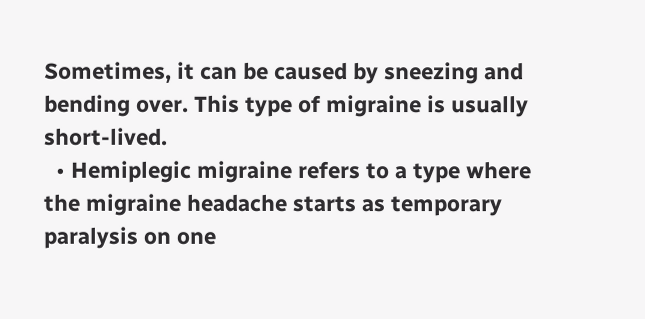Sometimes, it can be caused by sneezing and bending over. This type of migraine is usually short-lived.
  • Hemiplegic migraine refers to a type where the migraine headache starts as temporary paralysis on one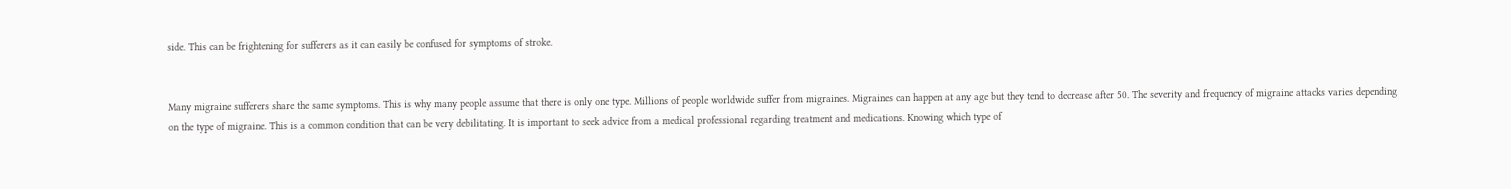side. This can be frightening for sufferers as it can easily be confused for symptoms of stroke.


Many migraine sufferers share the same symptoms. This is why many people assume that there is only one type. Millions of people worldwide suffer from migraines. Migraines can happen at any age but they tend to decrease after 50. The severity and frequency of migraine attacks varies depending on the type of migraine. This is a common condition that can be very debilitating. It is important to seek advice from a medical professional regarding treatment and medications. Knowing which type of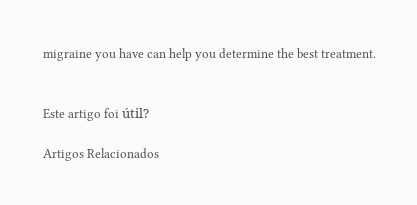migraine you have can help you determine the best treatment.


Este artigo foi útil?

Artigos Relacionados